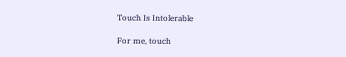Touch Is Intolerable

For me, touch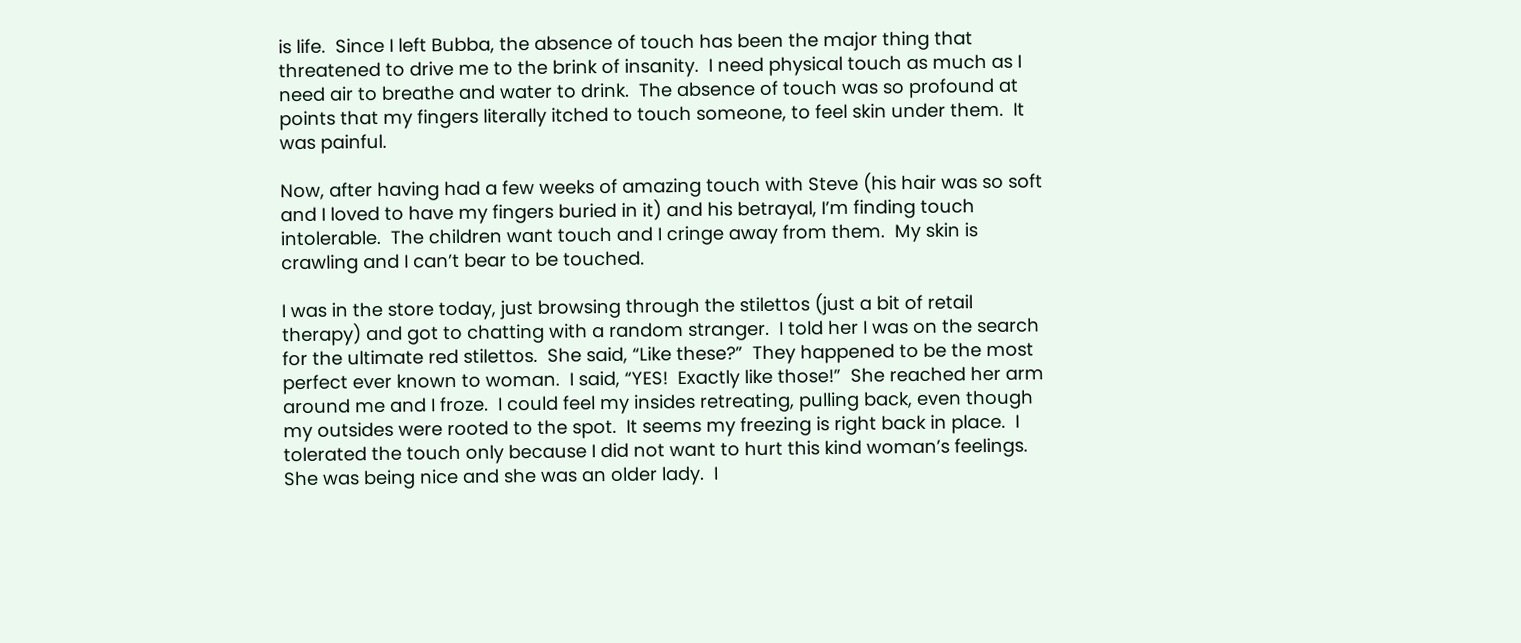is life.  Since I left Bubba, the absence of touch has been the major thing that threatened to drive me to the brink of insanity.  I need physical touch as much as I need air to breathe and water to drink.  The absence of touch was so profound at points that my fingers literally itched to touch someone, to feel skin under them.  It was painful.

Now, after having had a few weeks of amazing touch with Steve (his hair was so soft and I loved to have my fingers buried in it) and his betrayal, I’m finding touch intolerable.  The children want touch and I cringe away from them.  My skin is crawling and I can’t bear to be touched.

I was in the store today, just browsing through the stilettos (just a bit of retail therapy) and got to chatting with a random stranger.  I told her I was on the search for the ultimate red stilettos.  She said, “Like these?”  They happened to be the most perfect ever known to woman.  I said, “YES!  Exactly like those!”  She reached her arm around me and I froze.  I could feel my insides retreating, pulling back, even though my outsides were rooted to the spot.  It seems my freezing is right back in place.  I tolerated the touch only because I did not want to hurt this kind woman’s feelings.  She was being nice and she was an older lady.  I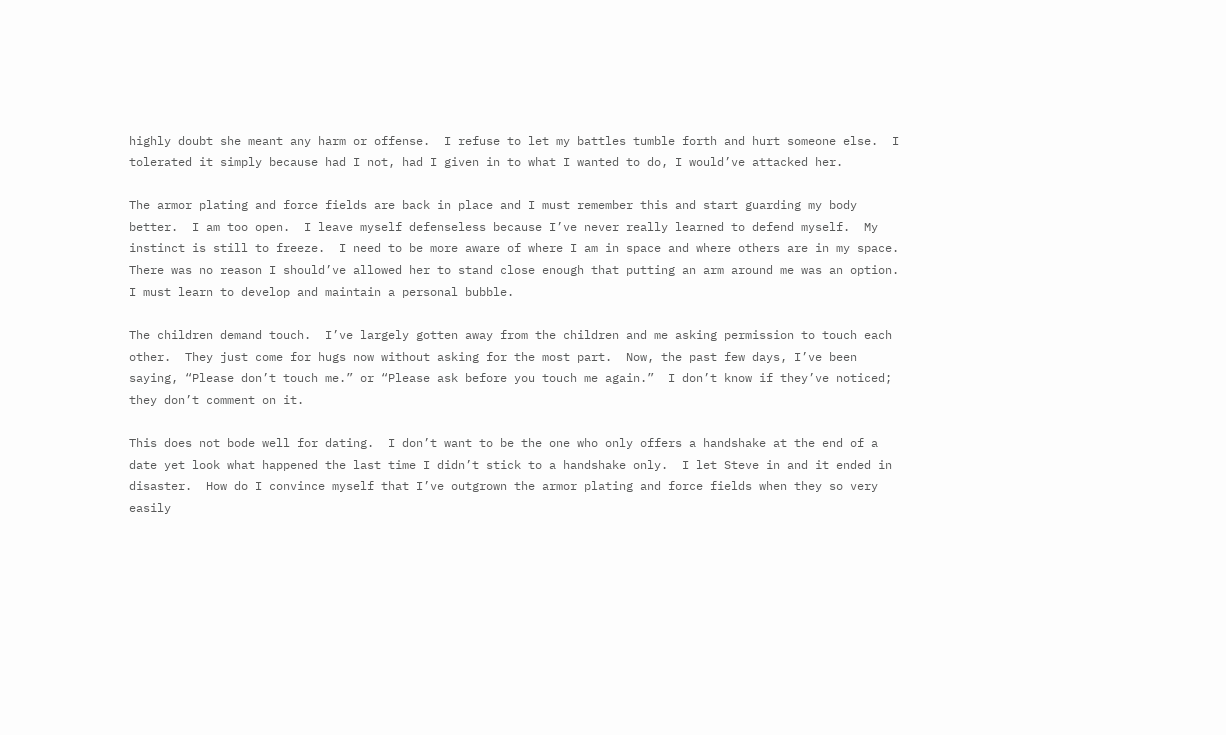highly doubt she meant any harm or offense.  I refuse to let my battles tumble forth and hurt someone else.  I tolerated it simply because had I not, had I given in to what I wanted to do, I would’ve attacked her.

The armor plating and force fields are back in place and I must remember this and start guarding my body better.  I am too open.  I leave myself defenseless because I’ve never really learned to defend myself.  My instinct is still to freeze.  I need to be more aware of where I am in space and where others are in my space.  There was no reason I should’ve allowed her to stand close enough that putting an arm around me was an option.  I must learn to develop and maintain a personal bubble.

The children demand touch.  I’ve largely gotten away from the children and me asking permission to touch each other.  They just come for hugs now without asking for the most part.  Now, the past few days, I’ve been saying, “Please don’t touch me.” or “Please ask before you touch me again.”  I don’t know if they’ve noticed; they don’t comment on it.

This does not bode well for dating.  I don’t want to be the one who only offers a handshake at the end of a date yet look what happened the last time I didn’t stick to a handshake only.  I let Steve in and it ended in disaster.  How do I convince myself that I’ve outgrown the armor plating and force fields when they so very easily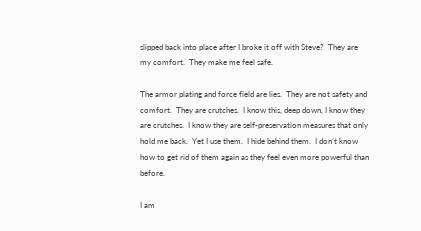slipped back into place after I broke it off with Steve?  They are my comfort.  They make me feel safe.

The armor plating and force field are lies.  They are not safety and comfort.  They are crutches.  I know this, deep down, I know they are crutches.  I know they are self-preservation measures that only hold me back.  Yet I use them.  I hide behind them.  I don’t know how to get rid of them again as they feel even more powerful than before.

I am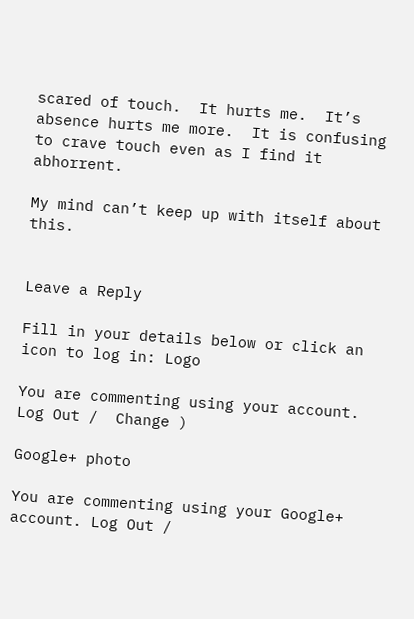scared of touch.  It hurts me.  It’s absence hurts me more.  It is confusing to crave touch even as I find it abhorrent.

My mind can’t keep up with itself about this.


Leave a Reply

Fill in your details below or click an icon to log in: Logo

You are commenting using your account. Log Out /  Change )

Google+ photo

You are commenting using your Google+ account. Log Out /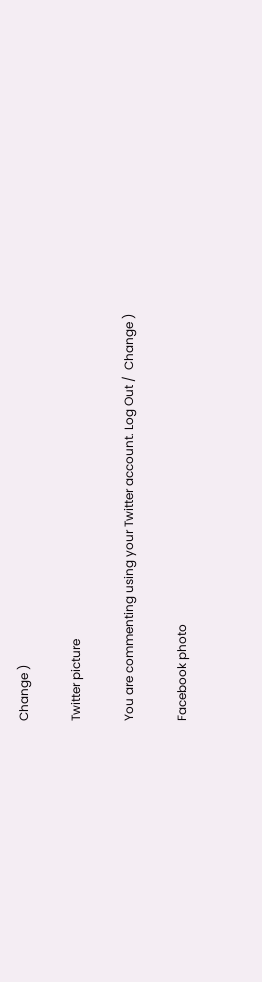Change )

Twitter picture

You are commenting using your Twitter account. Log Out /  Change )

Facebook photo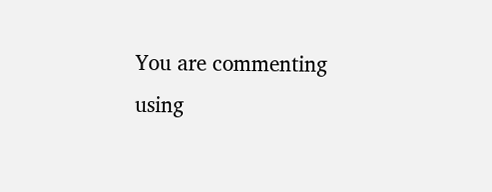You are commenting using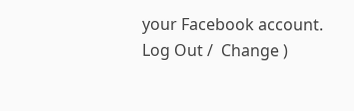your Facebook account. Log Out /  Change )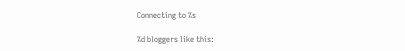Connecting to %s

%d bloggers like this: